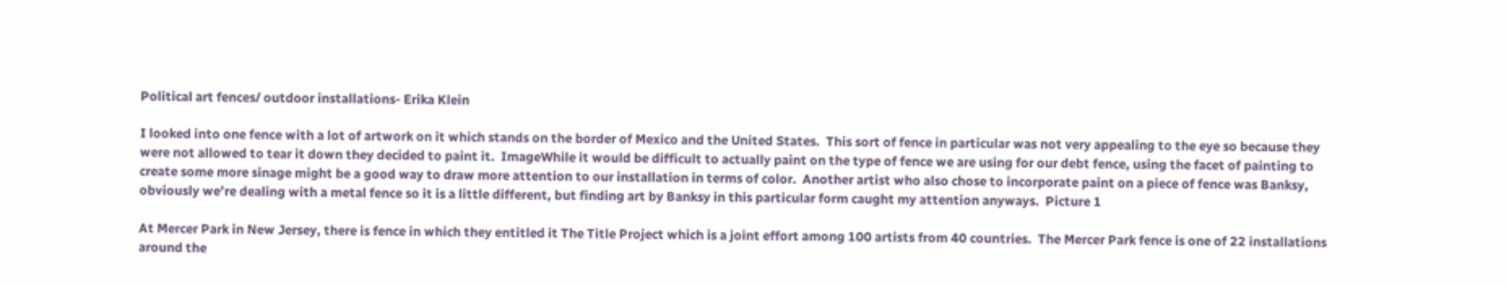Political art fences/ outdoor installations- Erika Klein

I looked into one fence with a lot of artwork on it which stands on the border of Mexico and the United States.  This sort of fence in particular was not very appealing to the eye so because they were not allowed to tear it down they decided to paint it.  ImageWhile it would be difficult to actually paint on the type of fence we are using for our debt fence, using the facet of painting to create some more sinage might be a good way to draw more attention to our installation in terms of color.  Another artist who also chose to incorporate paint on a piece of fence was Banksy, obviously we’re dealing with a metal fence so it is a little different, but finding art by Banksy in this particular form caught my attention anyways.  Picture 1

At Mercer Park in New Jersey, there is fence in which they entitled it The Title Project which is a joint effort among 100 artists from 40 countries.  The Mercer Park fence is one of 22 installations around the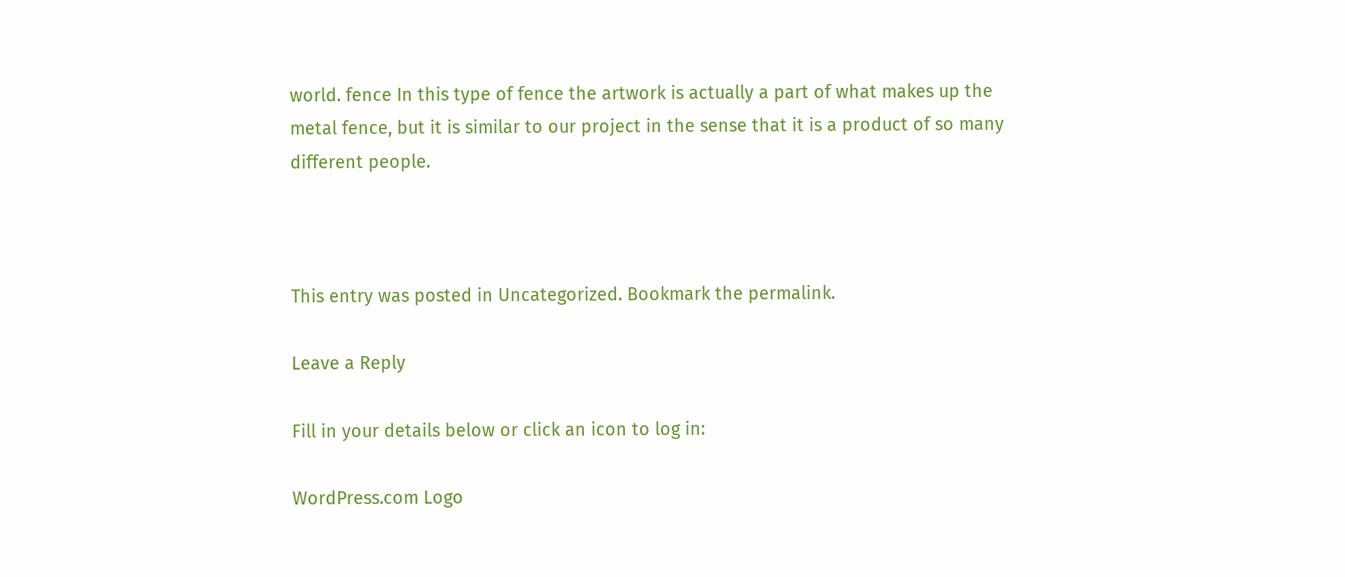world. fence In this type of fence the artwork is actually a part of what makes up the metal fence, but it is similar to our project in the sense that it is a product of so many different people.



This entry was posted in Uncategorized. Bookmark the permalink.

Leave a Reply

Fill in your details below or click an icon to log in:

WordPress.com Logo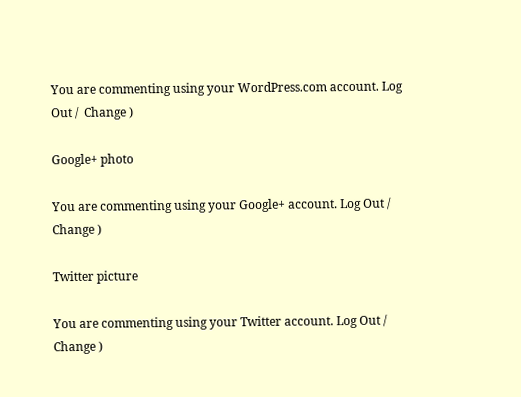You are commenting using your WordPress.com account. Log Out /  Change )

Google+ photo

You are commenting using your Google+ account. Log Out /  Change )

Twitter picture

You are commenting using your Twitter account. Log Out /  Change )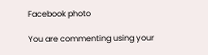Facebook photo

You are commenting using your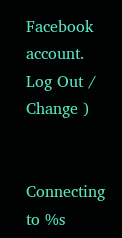Facebook account. Log Out /  Change )


Connecting to %s